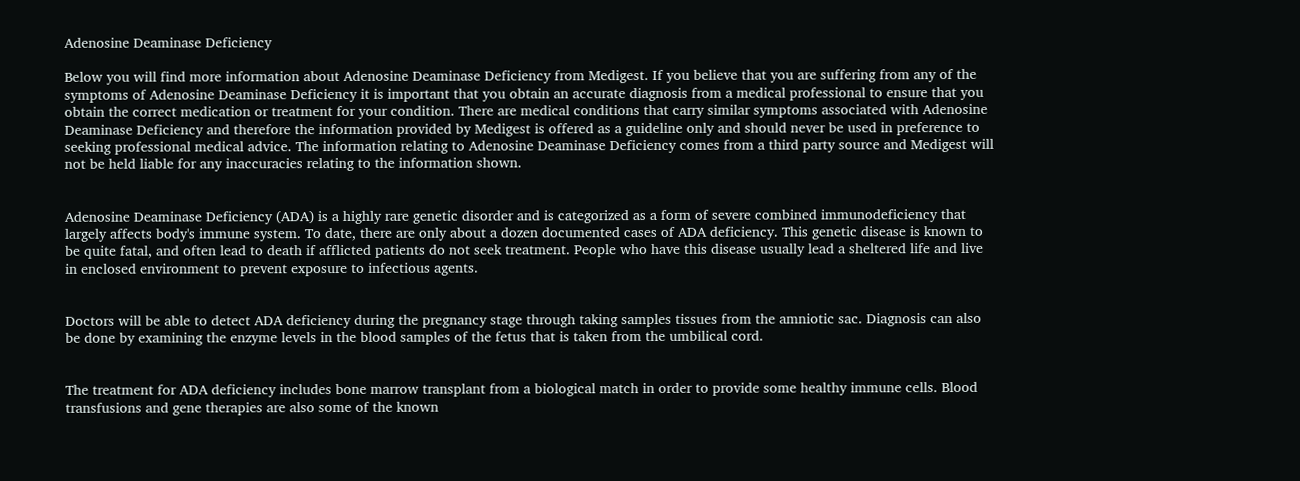Adenosine Deaminase Deficiency

Below you will find more information about Adenosine Deaminase Deficiency from Medigest. If you believe that you are suffering from any of the symptoms of Adenosine Deaminase Deficiency it is important that you obtain an accurate diagnosis from a medical professional to ensure that you obtain the correct medication or treatment for your condition. There are medical conditions that carry similar symptoms associated with Adenosine Deaminase Deficiency and therefore the information provided by Medigest is offered as a guideline only and should never be used in preference to seeking professional medical advice. The information relating to Adenosine Deaminase Deficiency comes from a third party source and Medigest will not be held liable for any inaccuracies relating to the information shown.


Adenosine Deaminase Deficiency (ADA) is a highly rare genetic disorder and is categorized as a form of severe combined immunodeficiency that largely affects body's immune system. To date, there are only about a dozen documented cases of ADA deficiency. This genetic disease is known to be quite fatal, and often lead to death if afflicted patients do not seek treatment. People who have this disease usually lead a sheltered life and live in enclosed environment to prevent exposure to infectious agents.


Doctors will be able to detect ADA deficiency during the pregnancy stage through taking samples tissues from the amniotic sac. Diagnosis can also be done by examining the enzyme levels in the blood samples of the fetus that is taken from the umbilical cord.


The treatment for ADA deficiency includes bone marrow transplant from a biological match in order to provide some healthy immune cells. Blood transfusions and gene therapies are also some of the known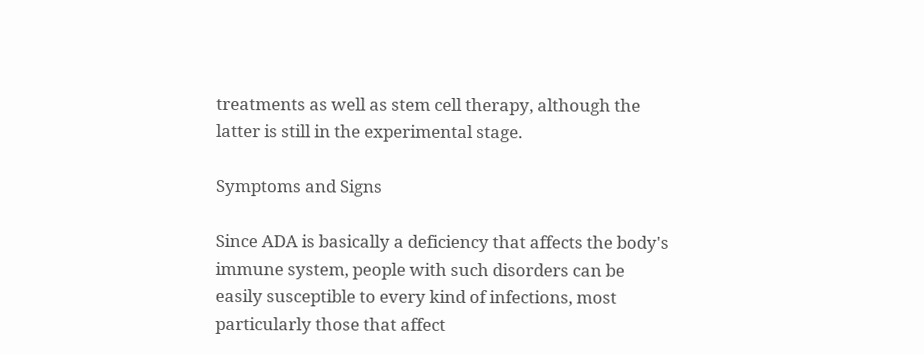treatments as well as stem cell therapy, although the latter is still in the experimental stage.

Symptoms and Signs

Since ADA is basically a deficiency that affects the body's immune system, people with such disorders can be easily susceptible to every kind of infections, most particularly those that affect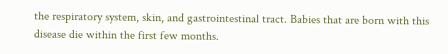the respiratory system, skin, and gastrointestinal tract. Babies that are born with this disease die within the first few months.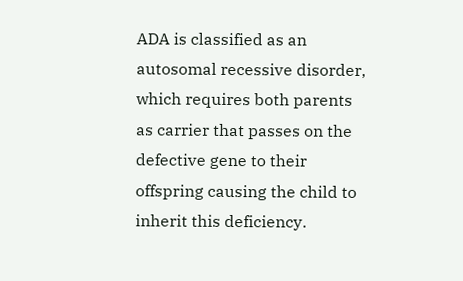ADA is classified as an autosomal recessive disorder, which requires both parents as carrier that passes on the defective gene to their offspring causing the child to inherit this deficiency.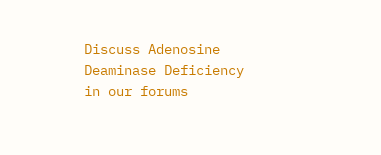Discuss Adenosine Deaminase Deficiency in our forums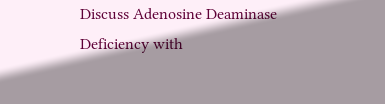Discuss Adenosine Deaminase Deficiency with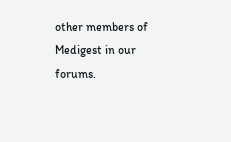other members of Medigest in our forums.